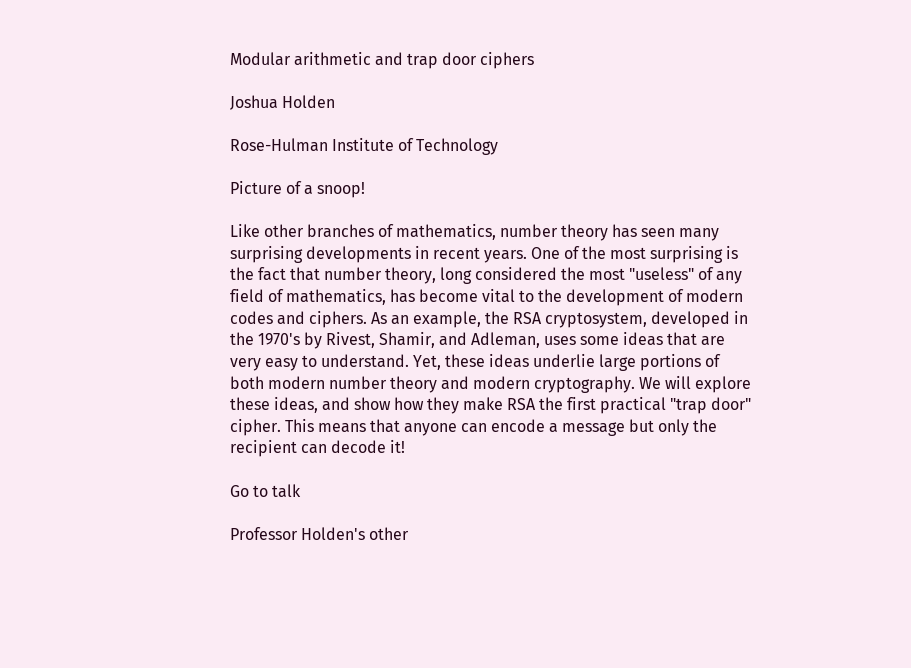Modular arithmetic and trap door ciphers

Joshua Holden

Rose-Hulman Institute of Technology

Picture of a snoop!

Like other branches of mathematics, number theory has seen many surprising developments in recent years. One of the most surprising is the fact that number theory, long considered the most "useless" of any field of mathematics, has become vital to the development of modern codes and ciphers. As an example, the RSA cryptosystem, developed in the 1970's by Rivest, Shamir, and Adleman, uses some ideas that are very easy to understand. Yet, these ideas underlie large portions of both modern number theory and modern cryptography. We will explore these ideas, and show how they make RSA the first practical "trap door" cipher. This means that anyone can encode a message but only the recipient can decode it!

Go to talk

Professor Holden's other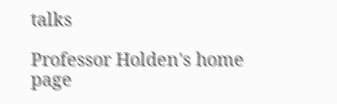talks

Professor Holden's home page